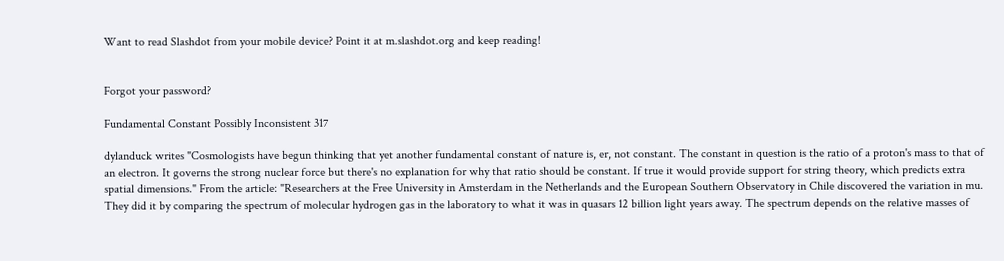Want to read Slashdot from your mobile device? Point it at m.slashdot.org and keep reading!


Forgot your password?

Fundamental Constant Possibly Inconsistent 317

dylanduck writes "Cosmologists have begun thinking that yet another fundamental constant of nature is, er, not constant. The constant in question is the ratio of a proton's mass to that of an electron. It governs the strong nuclear force but there's no explanation for why that ratio should be constant. If true it would provide support for string theory, which predicts extra spatial dimensions." From the article: "Researchers at the Free University in Amsterdam in the Netherlands and the European Southern Observatory in Chile discovered the variation in mu. They did it by comparing the spectrum of molecular hydrogen gas in the laboratory to what it was in quasars 12 billion light years away. The spectrum depends on the relative masses of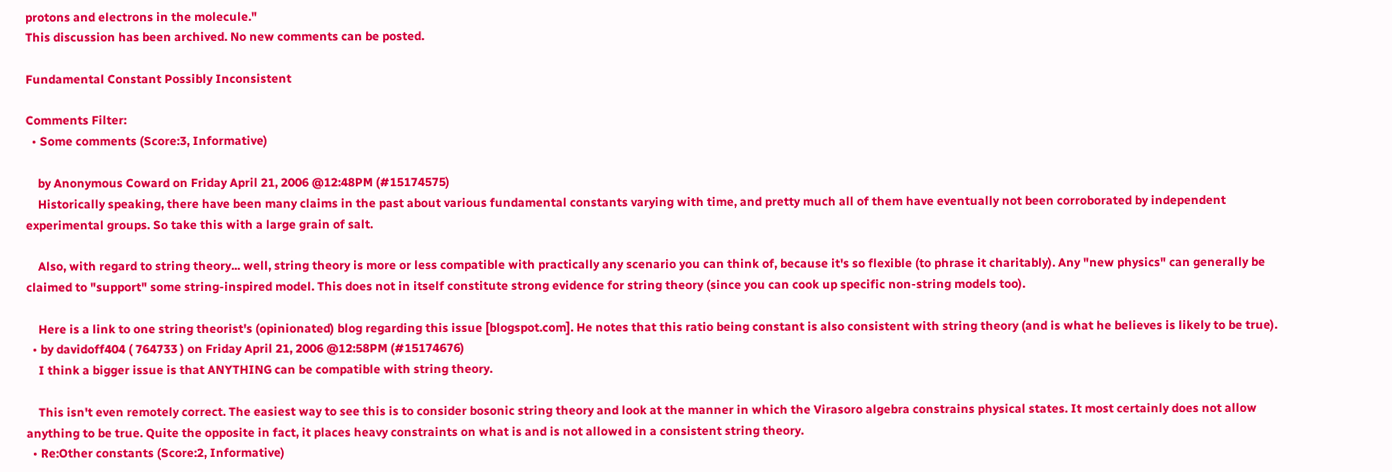protons and electrons in the molecule."
This discussion has been archived. No new comments can be posted.

Fundamental Constant Possibly Inconsistent

Comments Filter:
  • Some comments (Score:3, Informative)

    by Anonymous Coward on Friday April 21, 2006 @12:48PM (#15174575)
    Historically speaking, there have been many claims in the past about various fundamental constants varying with time, and pretty much all of them have eventually not been corroborated by independent experimental groups. So take this with a large grain of salt.

    Also, with regard to string theory... well, string theory is more or less compatible with practically any scenario you can think of, because it's so flexible (to phrase it charitably). Any "new physics" can generally be claimed to "support" some string-inspired model. This does not in itself constitute strong evidence for string theory (since you can cook up specific non-string models too).

    Here is a link to one string theorist's (opinionated) blog regarding this issue [blogspot.com]. He notes that this ratio being constant is also consistent with string theory (and is what he believes is likely to be true).
  • by davidoff404 ( 764733 ) on Friday April 21, 2006 @12:58PM (#15174676)
    I think a bigger issue is that ANYTHING can be compatible with string theory.

    This isn't even remotely correct. The easiest way to see this is to consider bosonic string theory and look at the manner in which the Virasoro algebra constrains physical states. It most certainly does not allow anything to be true. Quite the opposite in fact, it places heavy constraints on what is and is not allowed in a consistent string theory.
  • Re:Other constants (Score:2, Informative)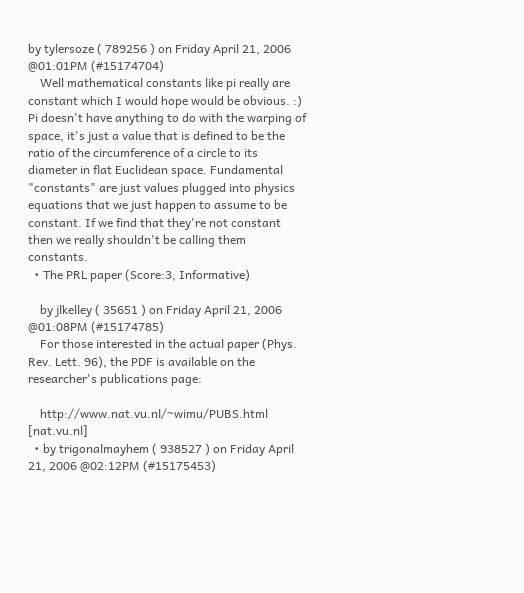by tylersoze ( 789256 ) on Friday April 21, 2006 @01:01PM (#15174704)
    Well mathematical constants like pi really are constant which I would hope would be obvious. :) Pi doesn't have anything to do with the warping of space, it's just a value that is defined to be the ratio of the circumference of a circle to its diameter in flat Euclidean space. Fundamental "constants" are just values plugged into physics equations that we just happen to assume to be constant. If we find that they're not constant then we really shouldn't be calling them constants.
  • The PRL paper (Score:3, Informative)

    by jlkelley ( 35651 ) on Friday April 21, 2006 @01:08PM (#15174785)
    For those interested in the actual paper (Phys. Rev. Lett. 96), the PDF is available on the researcher's publications page:

    http://www.nat.vu.nl/~wimu/PUBS.html [nat.vu.nl]
  • by trigonalmayhem ( 938527 ) on Friday April 21, 2006 @02:12PM (#15175453)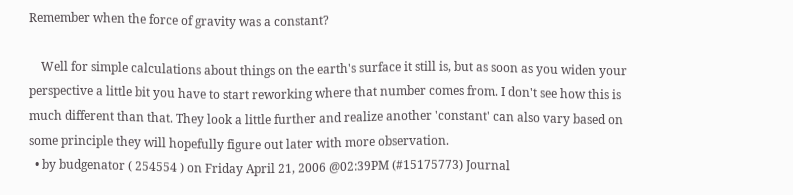Remember when the force of gravity was a constant?

    Well for simple calculations about things on the earth's surface it still is, but as soon as you widen your perspective a little bit you have to start reworking where that number comes from. I don't see how this is much different than that. They look a little further and realize another 'constant' can also vary based on some principle they will hopefully figure out later with more observation.
  • by budgenator ( 254554 ) on Friday April 21, 2006 @02:39PM (#15175773) Journal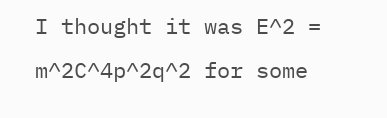I thought it was E^2 = m^2C^4p^2q^2 for some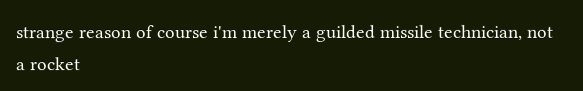strange reason of course i'm merely a guilded missile technician, not a rocket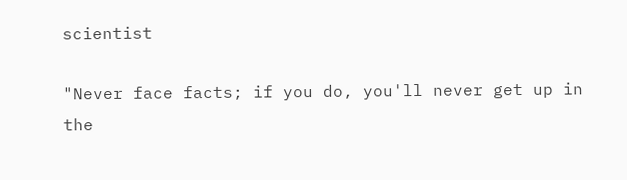scientist

"Never face facts; if you do, you'll never get up in the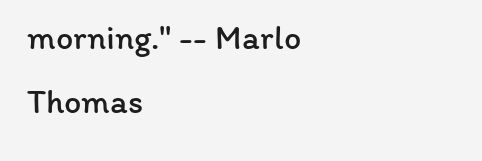morning." -- Marlo Thomas